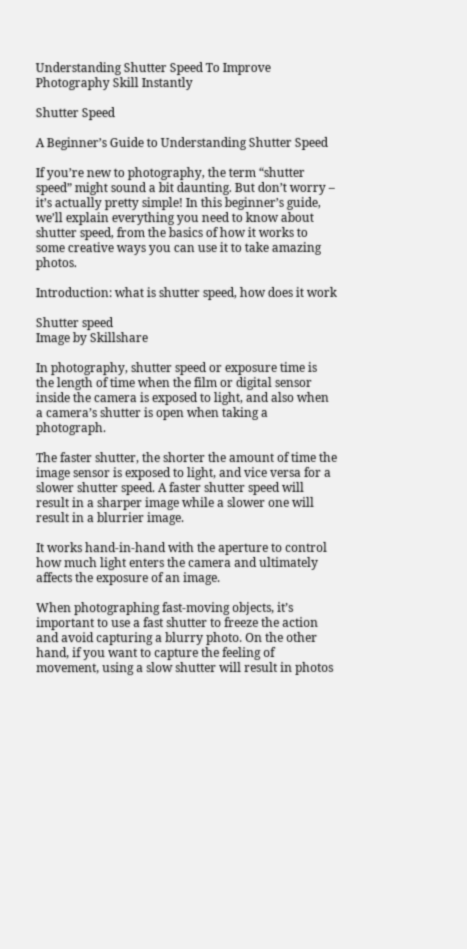Understanding Shutter Speed To Improve Photography Skill Instantly

Shutter Speed

A Beginner’s Guide to Understanding Shutter Speed

If you’re new to photography, the term “shutter speed” might sound a bit daunting. But don’t worry – it’s actually pretty simple! In this beginner’s guide, we’ll explain everything you need to know about shutter speed, from the basics of how it works to some creative ways you can use it to take amazing photos.

Introduction: what is shutter speed, how does it work

Shutter speed
Image by Skillshare

In photography, shutter speed or exposure time is the length of time when the film or digital sensor inside the camera is exposed to light, and also when a camera’s shutter is open when taking a photograph.

The faster shutter, the shorter the amount of time the image sensor is exposed to light, and vice versa for a slower shutter speed. A faster shutter speed will result in a sharper image while a slower one will result in a blurrier image.

It works hand-in-hand with the aperture to control how much light enters the camera and ultimately affects the exposure of an image.

When photographing fast-moving objects, it’s important to use a fast shutter to freeze the action and avoid capturing a blurry photo. On the other hand, if you want to capture the feeling of movement, using a slow shutter will result in photos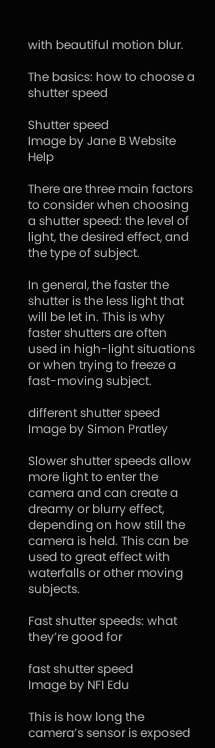with beautiful motion blur.

The basics: how to choose a shutter speed

Shutter speed
Image by Jane B Website Help

There are three main factors to consider when choosing a shutter speed: the level of light, the desired effect, and the type of subject.

In general, the faster the shutter is the less light that will be let in. This is why faster shutters are often used in high-light situations or when trying to freeze a fast-moving subject.

different shutter speed
Image by Simon Pratley

Slower shutter speeds allow more light to enter the camera and can create a dreamy or blurry effect, depending on how still the camera is held. This can be used to great effect with waterfalls or other moving subjects.

Fast shutter speeds: what they’re good for

fast shutter speed
Image by NFI Edu

This is how long the camera’s sensor is exposed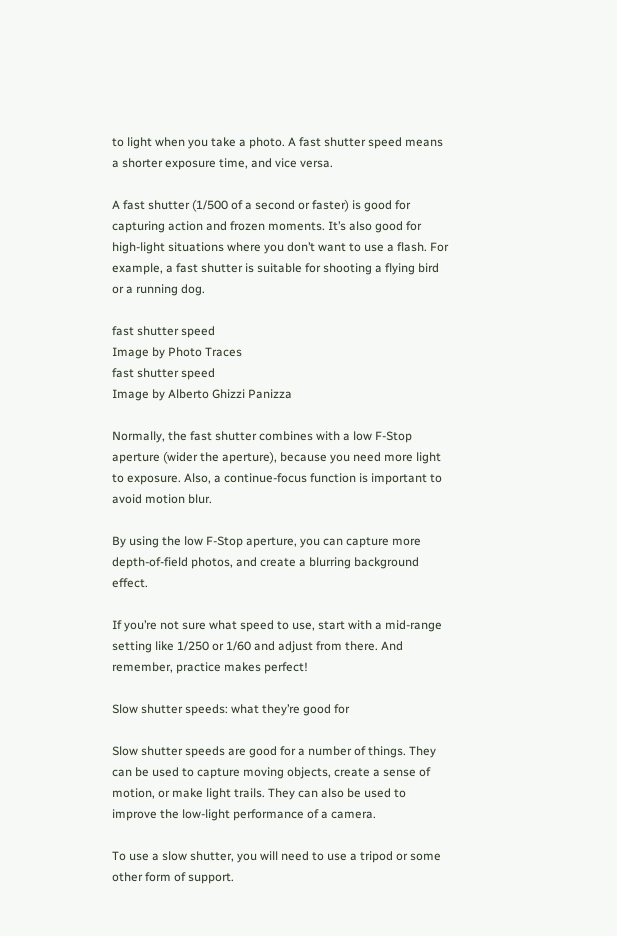to light when you take a photo. A fast shutter speed means a shorter exposure time, and vice versa.

A fast shutter (1/500 of a second or faster) is good for capturing action and frozen moments. It’s also good for high-light situations where you don’t want to use a flash. For example, a fast shutter is suitable for shooting a flying bird or a running dog.

fast shutter speed
Image by Photo Traces
fast shutter speed
Image by Alberto Ghizzi Panizza

Normally, the fast shutter combines with a low F-Stop aperture (wider the aperture), because you need more light to exposure. Also, a continue-focus function is important to avoid motion blur.

By using the low F-Stop aperture, you can capture more depth-of-field photos, and create a blurring background effect.

If you’re not sure what speed to use, start with a mid-range setting like 1/250 or 1/60 and adjust from there. And remember, practice makes perfect!

Slow shutter speeds: what they’re good for

Slow shutter speeds are good for a number of things. They can be used to capture moving objects, create a sense of motion, or make light trails. They can also be used to improve the low-light performance of a camera.

To use a slow shutter, you will need to use a tripod or some other form of support.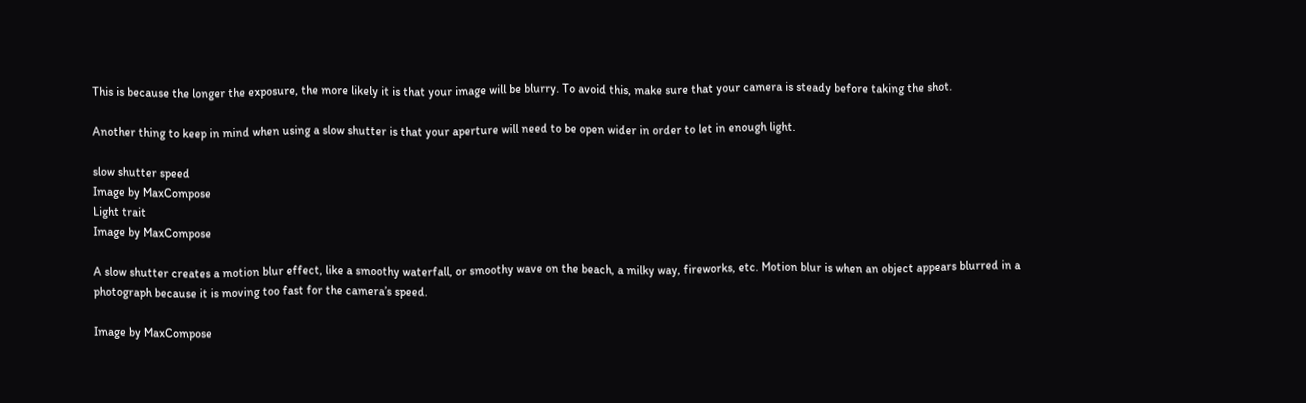This is because the longer the exposure, the more likely it is that your image will be blurry. To avoid this, make sure that your camera is steady before taking the shot.

Another thing to keep in mind when using a slow shutter is that your aperture will need to be open wider in order to let in enough light.

slow shutter speed
Image by MaxCompose
Light trait
Image by MaxCompose

A slow shutter creates a motion blur effect, like a smoothy waterfall, or smoothy wave on the beach, a milky way, fireworks, etc. Motion blur is when an object appears blurred in a photograph because it is moving too fast for the camera’s speed.

Image by MaxCompose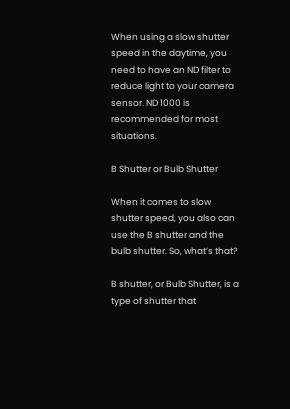When using a slow shutter speed in the daytime, you need to have an ND filter to reduce light to your camera sensor. ND 1000 is recommended for most situations.

B Shutter or Bulb Shutter

When it comes to slow shutter speed, you also can use the B shutter and the bulb shutter. So, what’s that?

B shutter, or Bulb Shutter, is a type of shutter that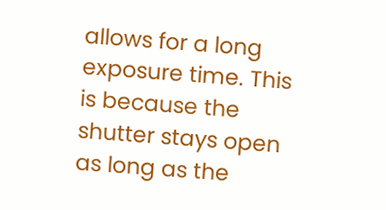allows for a long exposure time. This is because the shutter stays open as long as the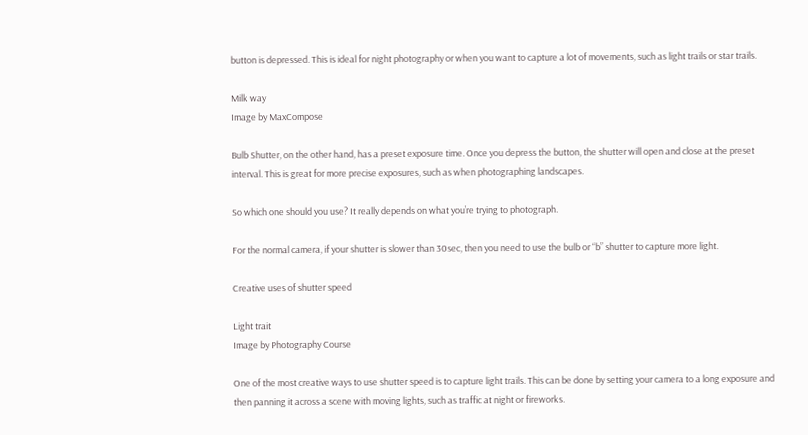button is depressed. This is ideal for night photography or when you want to capture a lot of movements, such as light trails or star trails.

Milk way
Image by MaxCompose

Bulb Shutter, on the other hand, has a preset exposure time. Once you depress the button, the shutter will open and close at the preset interval. This is great for more precise exposures, such as when photographing landscapes.

So which one should you use? It really depends on what you’re trying to photograph.

For the normal camera, if your shutter is slower than 30sec, then you need to use the bulb or “b” shutter to capture more light.

Creative uses of shutter speed

Light trait
Image by Photography Course

One of the most creative ways to use shutter speed is to capture light trails. This can be done by setting your camera to a long exposure and then panning it across a scene with moving lights, such as traffic at night or fireworks.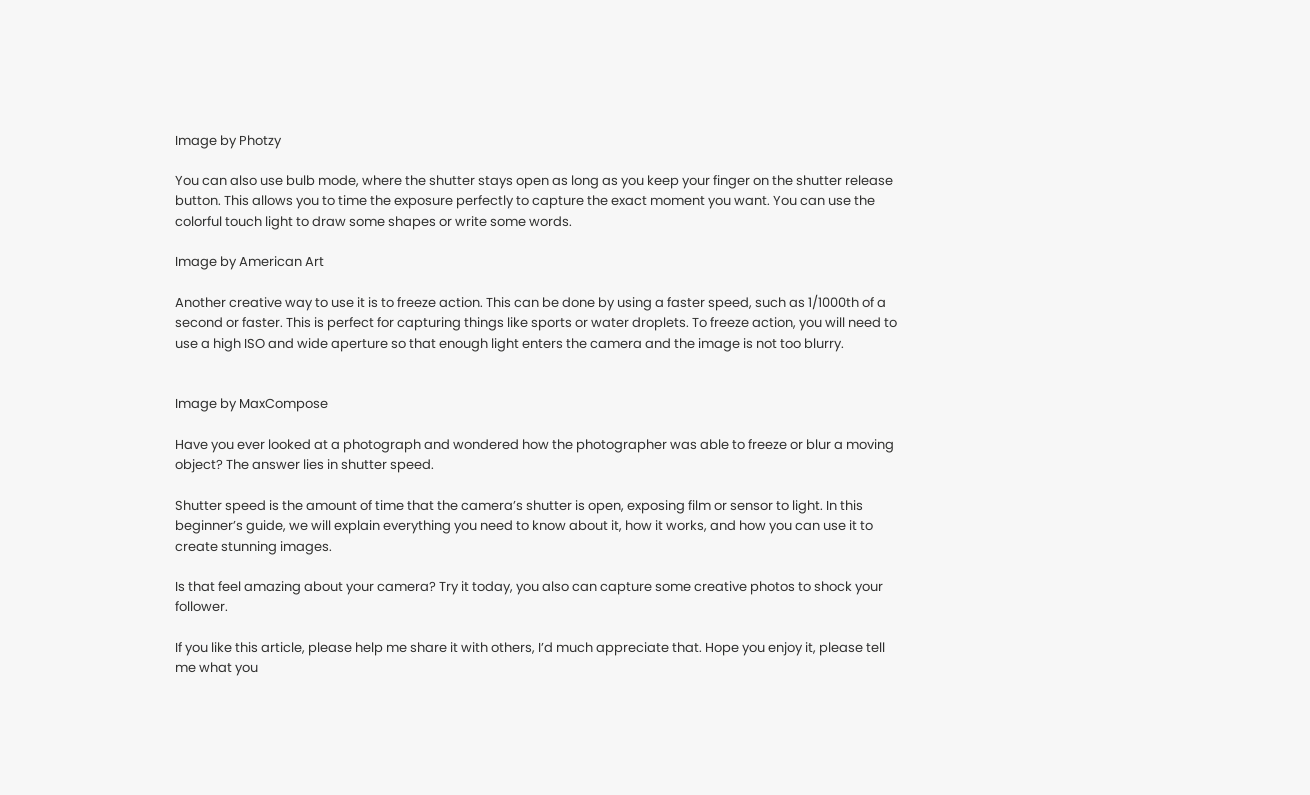Image by Photzy

You can also use bulb mode, where the shutter stays open as long as you keep your finger on the shutter release button. This allows you to time the exposure perfectly to capture the exact moment you want. You can use the colorful touch light to draw some shapes or write some words.

Image by American Art

Another creative way to use it is to freeze action. This can be done by using a faster speed, such as 1/1000th of a second or faster. This is perfect for capturing things like sports or water droplets. To freeze action, you will need to use a high ISO and wide aperture so that enough light enters the camera and the image is not too blurry.


Image by MaxCompose

Have you ever looked at a photograph and wondered how the photographer was able to freeze or blur a moving object? The answer lies in shutter speed.

Shutter speed is the amount of time that the camera’s shutter is open, exposing film or sensor to light. In this beginner’s guide, we will explain everything you need to know about it, how it works, and how you can use it to create stunning images.

Is that feel amazing about your camera? Try it today, you also can capture some creative photos to shock your follower.

If you like this article, please help me share it with others, I’d much appreciate that. Hope you enjoy it, please tell me what you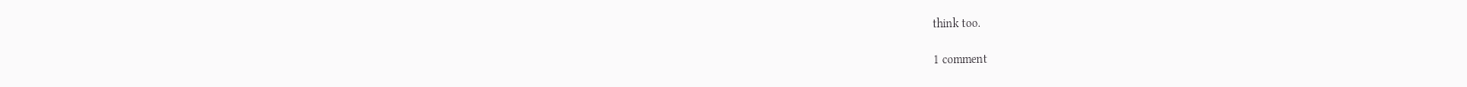think too.

1 comment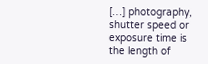[…] photography, shutter speed or exposure time is the length of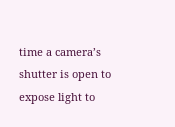time a camera’s shutter is open to expose light to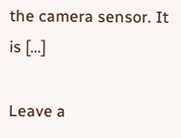the camera sensor. It is […]

Leave a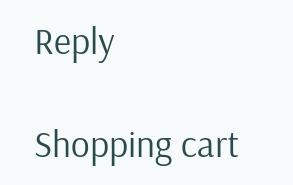Reply

Shopping cart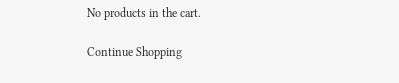No products in the cart.

Continue Shopping